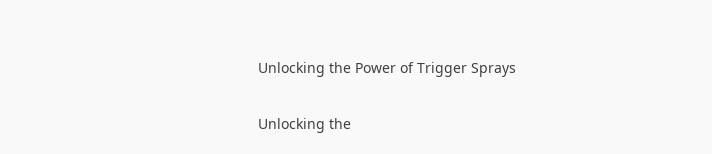Unlocking the Power of Trigger Sprays

Unlocking the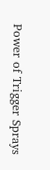Power of Trigger Sprays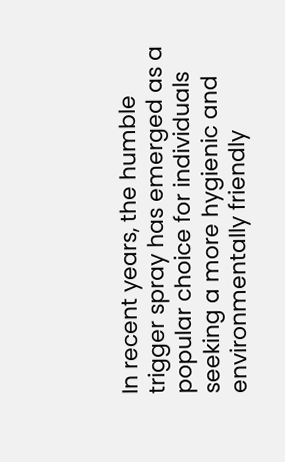In recent years, the humble trigger spray has emerged as a popular choice for individuals seeking a more hygienic and environmentally friendly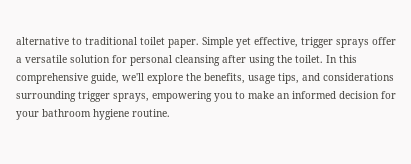alternative to traditional toilet paper. Simple yet effective, trigger sprays offer a versatile solution for personal cleansing after using the toilet. In this comprehensive guide, we'll explore the benefits, usage tips, and considerations surrounding trigger sprays, empowering you to make an informed decision for your bathroom hygiene routine.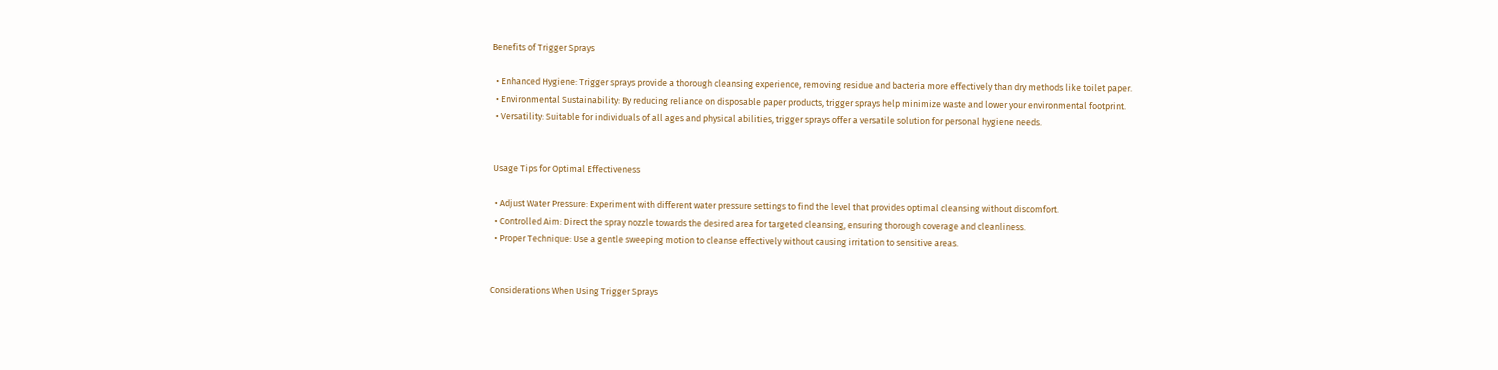Benefits of Trigger Sprays

  • Enhanced Hygiene: Trigger sprays provide a thorough cleansing experience, removing residue and bacteria more effectively than dry methods like toilet paper.
  • Environmental Sustainability: By reducing reliance on disposable paper products, trigger sprays help minimize waste and lower your environmental footprint.
  • Versatility: Suitable for individuals of all ages and physical abilities, trigger sprays offer a versatile solution for personal hygiene needs.


 Usage Tips for Optimal Effectiveness

  • Adjust Water Pressure: Experiment with different water pressure settings to find the level that provides optimal cleansing without discomfort.
  • Controlled Aim: Direct the spray nozzle towards the desired area for targeted cleansing, ensuring thorough coverage and cleanliness.
  • Proper Technique: Use a gentle sweeping motion to cleanse effectively without causing irritation to sensitive areas.


Considerations When Using Trigger Sprays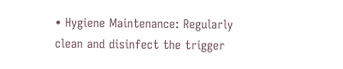• Hygiene Maintenance: Regularly clean and disinfect the trigger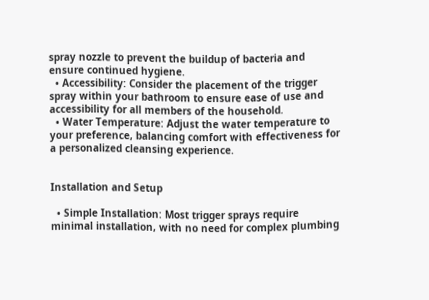spray nozzle to prevent the buildup of bacteria and ensure continued hygiene.
  • Accessibility: Consider the placement of the trigger spray within your bathroom to ensure ease of use and accessibility for all members of the household.
  • Water Temperature: Adjust the water temperature to your preference, balancing comfort with effectiveness for a personalized cleansing experience.


Installation and Setup

  • Simple Installation: Most trigger sprays require minimal installation, with no need for complex plumbing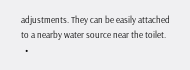adjustments. They can be easily attached to a nearby water source near the toilet.
  •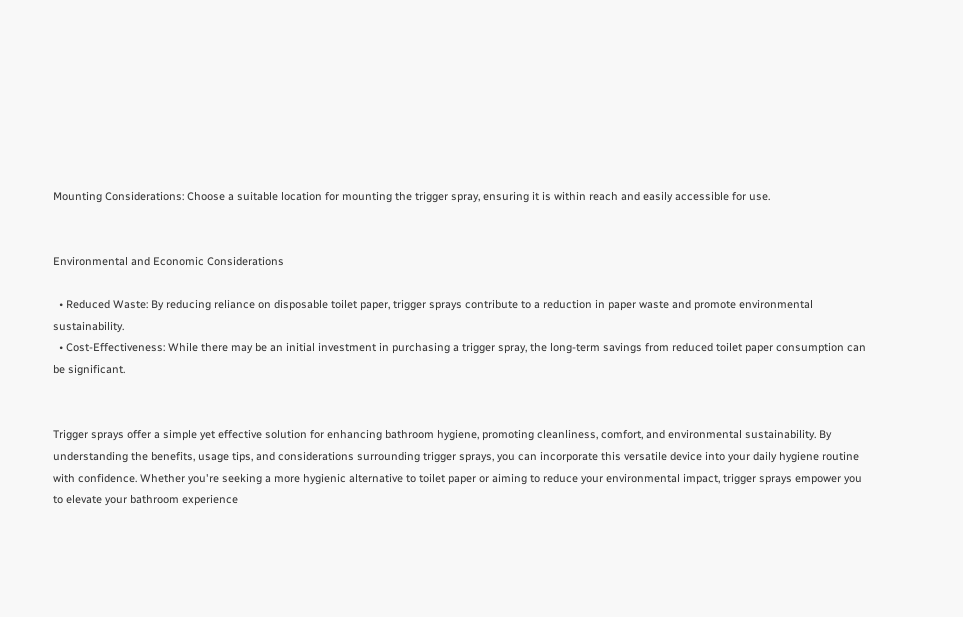Mounting Considerations: Choose a suitable location for mounting the trigger spray, ensuring it is within reach and easily accessible for use.


Environmental and Economic Considerations

  • Reduced Waste: By reducing reliance on disposable toilet paper, trigger sprays contribute to a reduction in paper waste and promote environmental sustainability.
  • Cost-Effectiveness: While there may be an initial investment in purchasing a trigger spray, the long-term savings from reduced toilet paper consumption can be significant.


Trigger sprays offer a simple yet effective solution for enhancing bathroom hygiene, promoting cleanliness, comfort, and environmental sustainability. By understanding the benefits, usage tips, and considerations surrounding trigger sprays, you can incorporate this versatile device into your daily hygiene routine with confidence. Whether you're seeking a more hygienic alternative to toilet paper or aiming to reduce your environmental impact, trigger sprays empower you to elevate your bathroom experience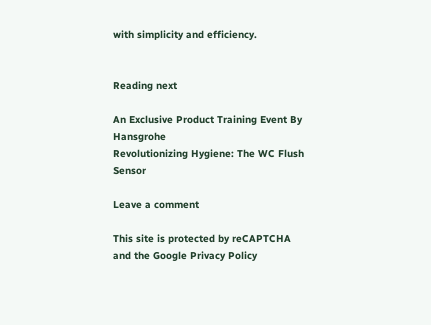with simplicity and efficiency.


Reading next

An Exclusive Product Training Event By Hansgrohe
Revolutionizing Hygiene: The WC Flush Sensor

Leave a comment

This site is protected by reCAPTCHA and the Google Privacy Policy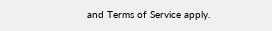and Terms of Service apply.